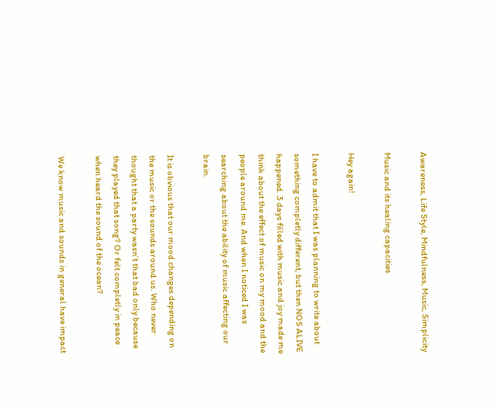Awareness, Life Style, Mindfulness, Music, Simplicity

Music and its healing capacities

Hey again!

I have to admit that I was planning to write about something completly different, but then NOS ALIVE happened. 3 days filled with music and joy made me think about the effect of music on my mood and the people around me. And when I noticed I was searching about the ability of music affecting our brain.

It is obvious that our mood changes depending on the music or the sounds around us. Who never thought that a party wasn’t that bad only because they played that song? Or felt completly in peace when heard the sound of the ocean?

We know music and sounds in general have impact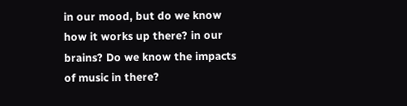in our mood, but do we know how it works up there? in our brains? Do we know the impacts of music in there?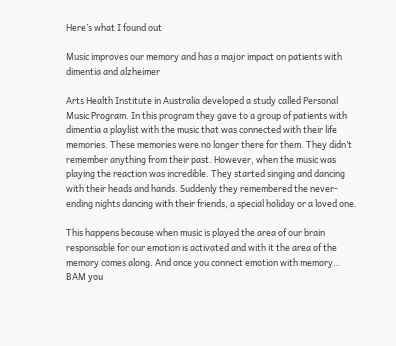Here’s what I found out

Music improves our memory and has a major impact on patients with dimentia and alzheimer

Arts Health Institute in Australia developed a study called Personal Music Program. In this program they gave to a group of patients with dimentia a playlist with the music that was connected with their life memories. These memories were no longer there for them. They didn’t remember anything from their past. However, when the music was playing the reaction was incredible. They started singing and dancing with their heads and hands. Suddenly they remembered the never-ending nights dancing with their friends, a special holiday or a loved one.

This happens because when music is played the area of our brain responsable for our emotion is activated and with it the area of the memory comes along. And once you connect emotion with memory… BAM you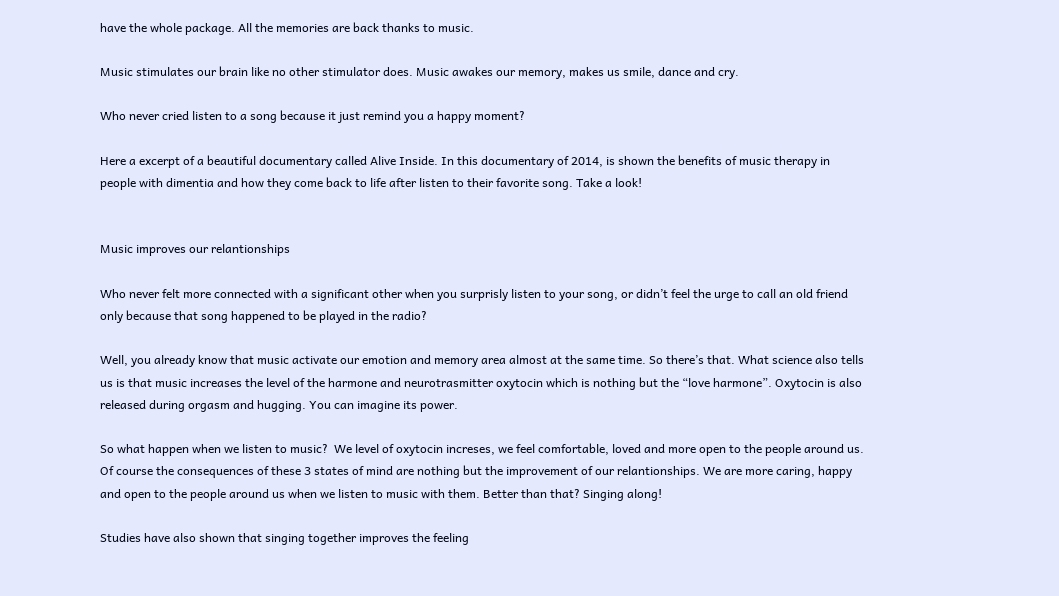have the whole package. All the memories are back thanks to music.

Music stimulates our brain like no other stimulator does. Music awakes our memory, makes us smile, dance and cry.

Who never cried listen to a song because it just remind you a happy moment?

Here a excerpt of a beautiful documentary called Alive Inside. In this documentary of 2014, is shown the benefits of music therapy in  people with dimentia and how they come back to life after listen to their favorite song. Take a look!


Music improves our relantionships

Who never felt more connected with a significant other when you surprisly listen to your song, or didn’t feel the urge to call an old friend only because that song happened to be played in the radio?

Well, you already know that music activate our emotion and memory area almost at the same time. So there’s that. What science also tells us is that music increases the level of the harmone and neurotrasmitter oxytocin which is nothing but the “love harmone”. Oxytocin is also released during orgasm and hugging. You can imagine its power.

So what happen when we listen to music?  We level of oxytocin increses, we feel comfortable, loved and more open to the people around us. Of course the consequences of these 3 states of mind are nothing but the improvement of our relantionships. We are more caring, happy and open to the people around us when we listen to music with them. Better than that? Singing along!

Studies have also shown that singing together improves the feeling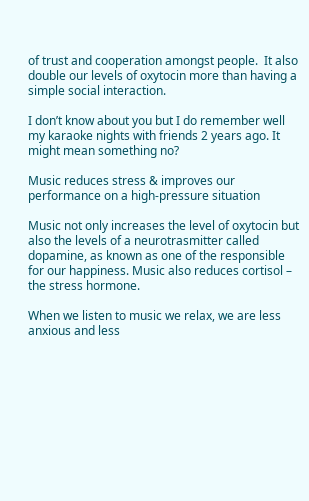of trust and cooperation amongst people.  It also double our levels of oxytocin more than having a simple social interaction.

I don’t know about you but I do remember well my karaoke nights with friends 2 years ago. It might mean something no?

Music reduces stress & improves our performance on a high-pressure situation

Music not only increases the level of oxytocin but also the levels of a neurotrasmitter called dopamine, as known as one of the responsible for our happiness. Music also reduces cortisol – the stress hormone.

When we listen to music we relax, we are less anxious and less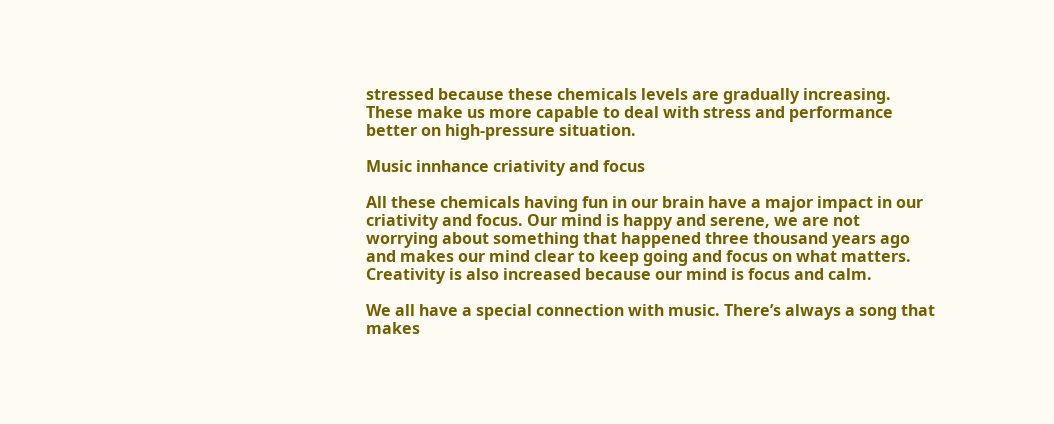stressed because these chemicals levels are gradually increasing. These make us more capable to deal with stress and performance better on high-pressure situation.

Music innhance criativity and focus

All these chemicals having fun in our brain have a major impact in our criativity and focus. Our mind is happy and serene, we are not worrying about something that happened three thousand years ago and makes our mind clear to keep going and focus on what matters. Creativity is also increased because our mind is focus and calm.

We all have a special connection with music. There’s always a song that makes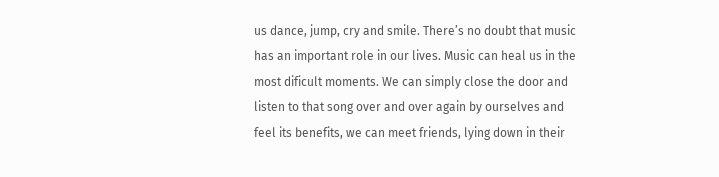us dance, jump, cry and smile. There’s no doubt that music has an important role in our lives. Music can heal us in the most dificult moments. We can simply close the door and listen to that song over and over again by ourselves and feel its benefits, we can meet friends, lying down in their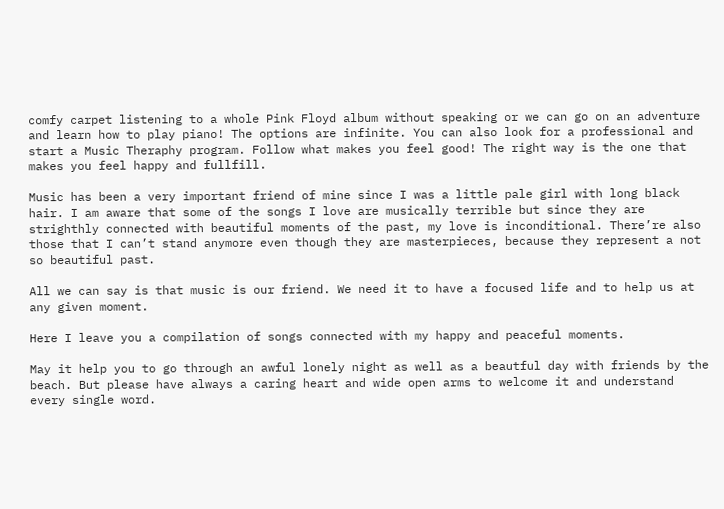comfy carpet listening to a whole Pink Floyd album without speaking or we can go on an adventure and learn how to play piano! The options are infinite. You can also look for a professional and start a Music Theraphy program. Follow what makes you feel good! The right way is the one that makes you feel happy and fullfill.

Music has been a very important friend of mine since I was a little pale girl with long black hair. I am aware that some of the songs I love are musically terrible but since they are strighthly connected with beautiful moments of the past, my love is inconditional. There’re also those that I can’t stand anymore even though they are masterpieces, because they represent a not so beautiful past.

All we can say is that music is our friend. We need it to have a focused life and to help us at any given moment.

Here I leave you a compilation of songs connected with my happy and peaceful moments.

May it help you to go through an awful lonely night as well as a beautful day with friends by the beach. But please have always a caring heart and wide open arms to welcome it and understand every single word.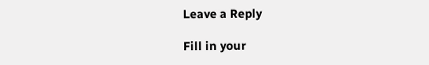Leave a Reply

Fill in your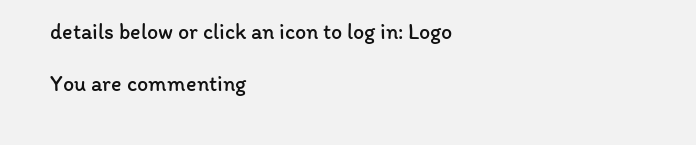details below or click an icon to log in: Logo

You are commenting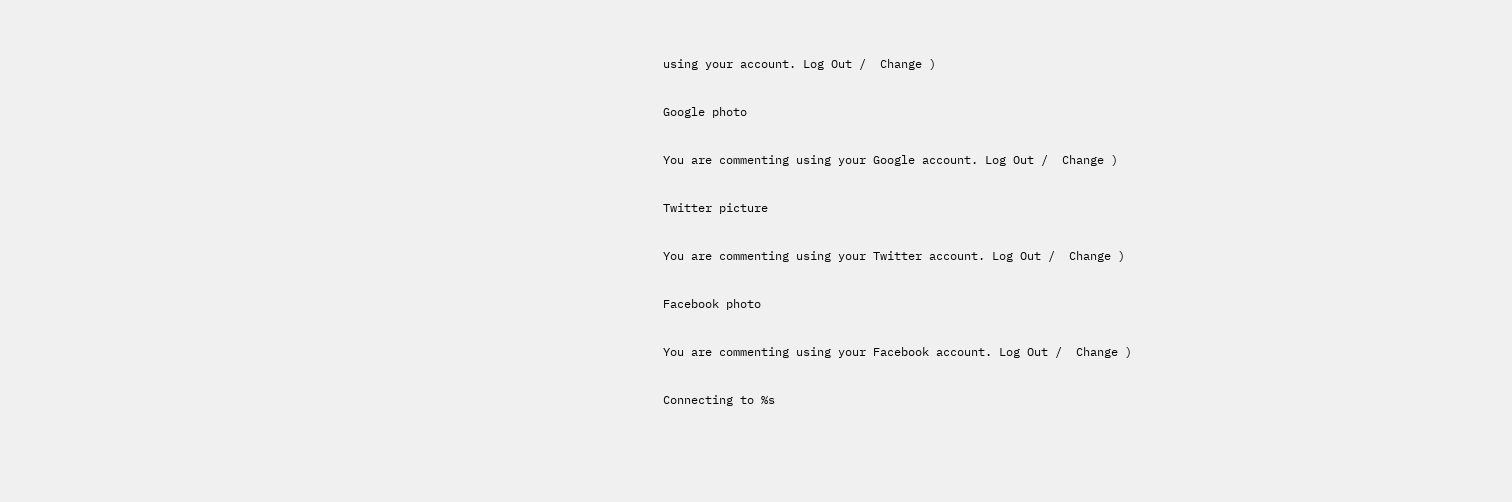using your account. Log Out /  Change )

Google photo

You are commenting using your Google account. Log Out /  Change )

Twitter picture

You are commenting using your Twitter account. Log Out /  Change )

Facebook photo

You are commenting using your Facebook account. Log Out /  Change )

Connecting to %s